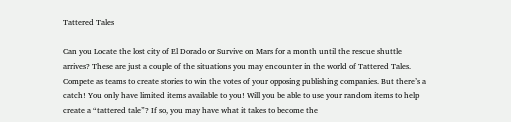Tattered Tales

Can you Locate the lost city of El Dorado or Survive on Mars for a month until the rescue shuttle arrives? These are just a couple of the situations you may encounter in the world of Tattered Tales. Compete as teams to create stories to win the votes of your opposing publishing companies. But there’s a catch! You only have limited items available to you! Will you be able to use your random items to help create a “tattered tale”? If so, you may have what it takes to become the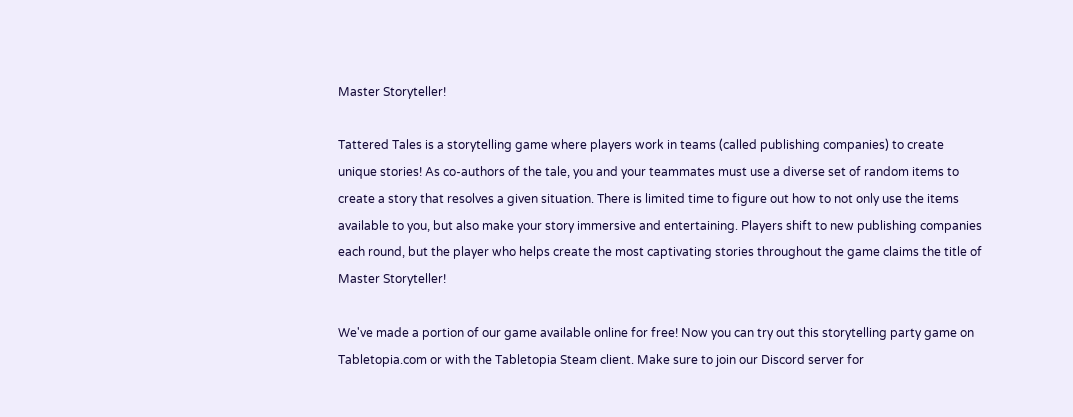Master Storyteller!

Tattered Tales is a storytelling game where players work in teams (called publishing companies) to create unique stories! As co-authors of the tale, you and your teammates must use a diverse set of random items to create a story that resolves a given situation. There is limited time to figure out how to not only use the items available to you, but also make your story immersive and entertaining. Players shift to new publishing companies each round, but the player who helps create the most captivating stories throughout the game claims the title of Master Storyteller!

We've made a portion of our game available online for free! Now you can try out this storytelling party game on Tabletopia.com or with the Tabletopia Steam client. Make sure to join our Discord server for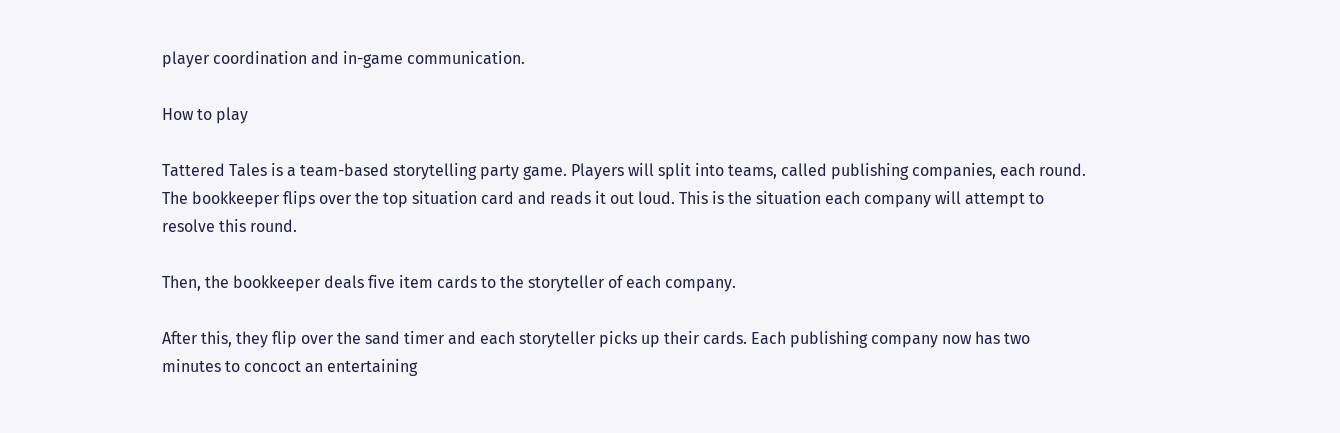player coordination and in-game communication.

How to play

Tattered Tales is a team-based storytelling party game. Players will split into teams, called publishing companies, each round. The bookkeeper flips over the top situation card and reads it out loud. This is the situation each company will attempt to resolve this round.

Then, the bookkeeper deals five item cards to the storyteller of each company.

After this, they flip over the sand timer and each storyteller picks up their cards. Each publishing company now has two minutes to concoct an entertaining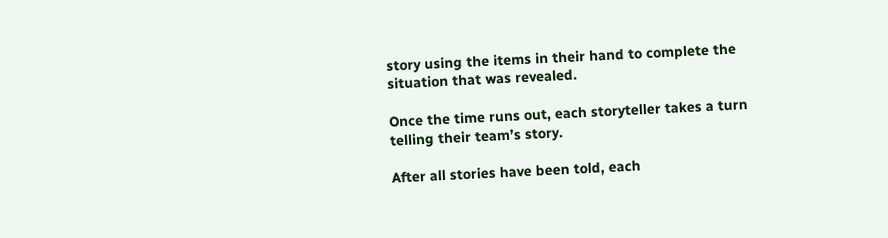story using the items in their hand to complete the situation that was revealed.

Once the time runs out, each storyteller takes a turn telling their team’s story.

After all stories have been told, each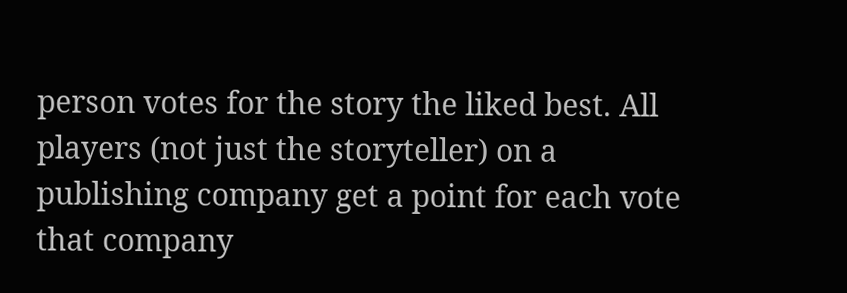person votes for the story the liked best. All players (not just the storyteller) on a publishing company get a point for each vote that company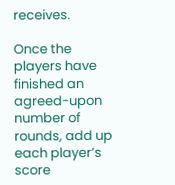receives.

Once the players have finished an agreed-upon number of rounds, add up each player’s score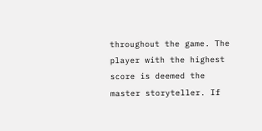throughout the game. The player with the highest score is deemed the master storyteller. If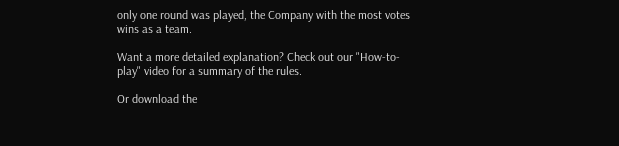only one round was played, the Company with the most votes wins as a team.

Want a more detailed explanation? Check out our "How-to-play" video for a summary of the rules.

Or download the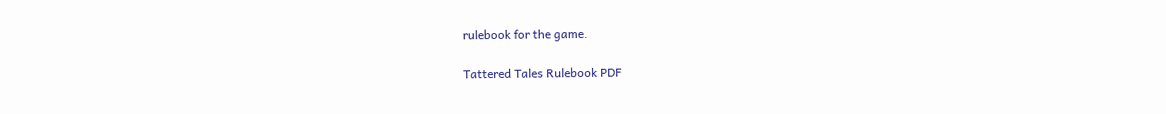rulebook for the game.

Tattered Tales Rulebook PDF